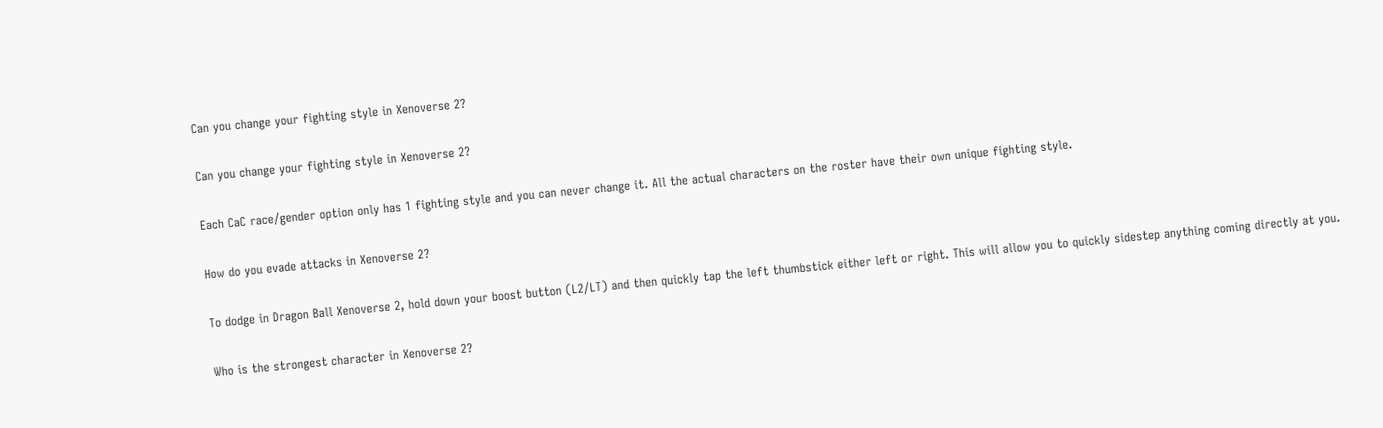Can you change your fighting style in Xenoverse 2?

Can you change your fighting style in Xenoverse 2?

Each CaC race/gender option only has 1 fighting style and you can never change it. All the actual characters on the roster have their own unique fighting style.

How do you evade attacks in Xenoverse 2?

To dodge in Dragon Ball Xenoverse 2, hold down your boost button (L2/LT) and then quickly tap the left thumbstick either left or right. This will allow you to quickly sidestep anything coming directly at you.

Who is the strongest character in Xenoverse 2?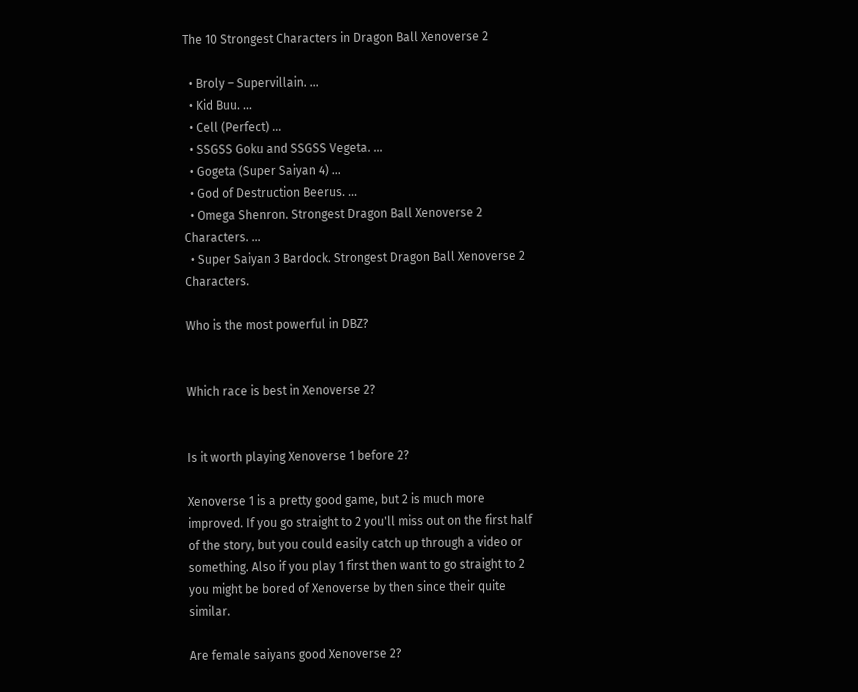The 10 Strongest Characters in Dragon Ball Xenoverse 2

  • Broly – Supervillain. ...
  • Kid Buu. ...
  • Cell (Perfect) ...
  • SSGSS Goku and SSGSS Vegeta. ...
  • Gogeta (Super Saiyan 4) ...
  • God of Destruction Beerus. ...
  • Omega Shenron. Strongest Dragon Ball Xenoverse 2 Characters. ...
  • Super Saiyan 3 Bardock. Strongest Dragon Ball Xenoverse 2 Characters.

Who is the most powerful in DBZ?


Which race is best in Xenoverse 2?


Is it worth playing Xenoverse 1 before 2?

Xenoverse 1 is a pretty good game, but 2 is much more improved. If you go straight to 2 you'll miss out on the first half of the story, but you could easily catch up through a video or something. Also if you play 1 first then want to go straight to 2 you might be bored of Xenoverse by then since their quite similar.

Are female saiyans good Xenoverse 2?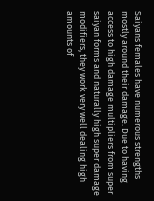Saiyans females have numerous strengths mostly around their damage. Due to having access to high damage multipliers from super saiyan forms and naturally high super damage modifiers, they work very well dealing high amounts of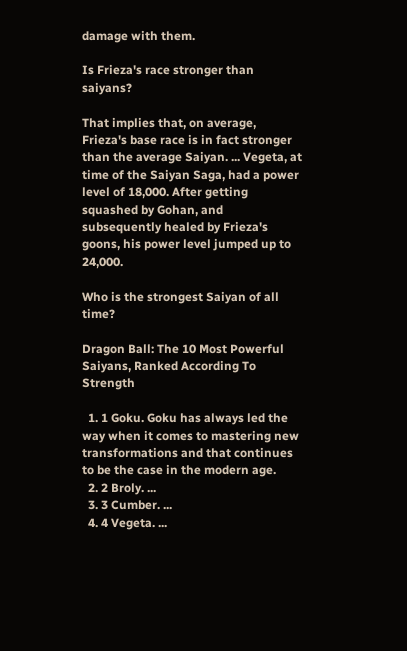damage with them.

Is Frieza's race stronger than saiyans?

That implies that, on average, Frieza's base race is in fact stronger than the average Saiyan. ... Vegeta, at time of the Saiyan Saga, had a power level of 18,000. After getting squashed by Gohan, and subsequently healed by Frieza's goons, his power level jumped up to 24,000.

Who is the strongest Saiyan of all time?

Dragon Ball: The 10 Most Powerful Saiyans, Ranked According To Strength

  1. 1 Goku. Goku has always led the way when it comes to mastering new transformations and that continues to be the case in the modern age.
  2. 2 Broly. ...
  3. 3 Cumber. ...
  4. 4 Vegeta. ...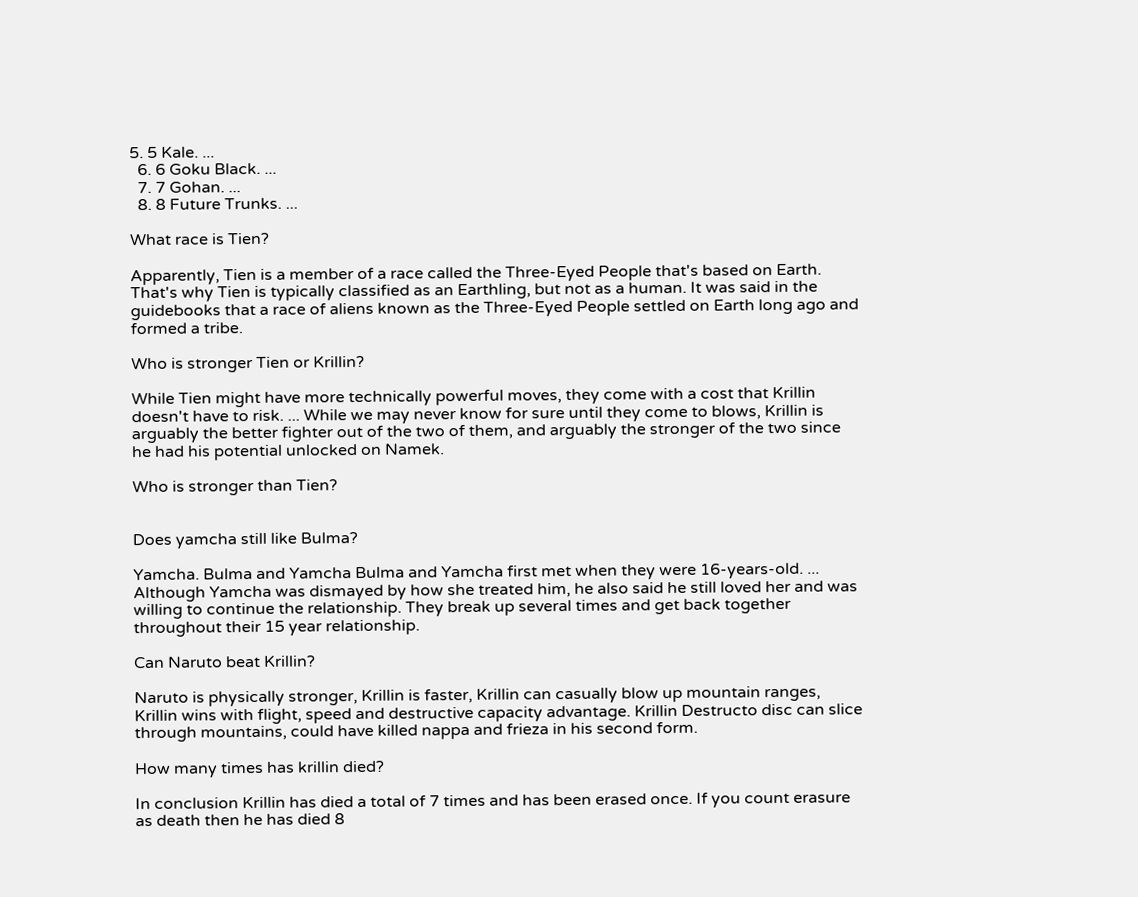5. 5 Kale. ...
  6. 6 Goku Black. ...
  7. 7 Gohan. ...
  8. 8 Future Trunks. ...

What race is Tien?

Apparently, Tien is a member of a race called the Three-Eyed People that's based on Earth. That's why Tien is typically classified as an Earthling, but not as a human. It was said in the guidebooks that a race of aliens known as the Three-Eyed People settled on Earth long ago and formed a tribe.

Who is stronger Tien or Krillin?

While Tien might have more technically powerful moves, they come with a cost that Krillin doesn't have to risk. ... While we may never know for sure until they come to blows, Krillin is arguably the better fighter out of the two of them, and arguably the stronger of the two since he had his potential unlocked on Namek.

Who is stronger than Tien?


Does yamcha still like Bulma?

Yamcha. Bulma and Yamcha Bulma and Yamcha first met when they were 16-years-old. ... Although Yamcha was dismayed by how she treated him, he also said he still loved her and was willing to continue the relationship. They break up several times and get back together throughout their 15 year relationship.

Can Naruto beat Krillin?

Naruto is physically stronger, Krillin is faster, Krillin can casually blow up mountain ranges, Krillin wins with flight, speed and destructive capacity advantage. Krillin Destructo disc can slice through mountains, could have killed nappa and frieza in his second form.

How many times has krillin died?

In conclusion Krillin has died a total of 7 times and has been erased once. If you count erasure as death then he has died 8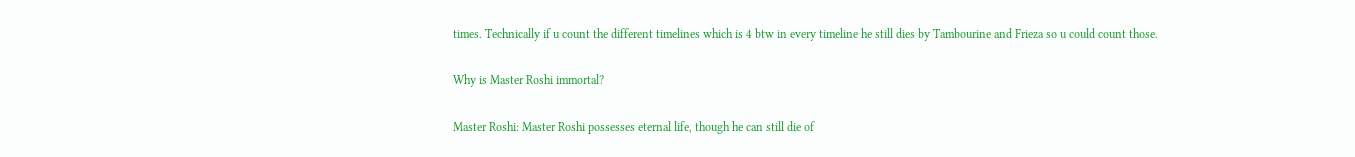times. Technically if u count the different timelines which is 4 btw in every timeline he still dies by Tambourine and Frieza so u could count those.

Why is Master Roshi immortal?

Master Roshi: Master Roshi possesses eternal life, though he can still die of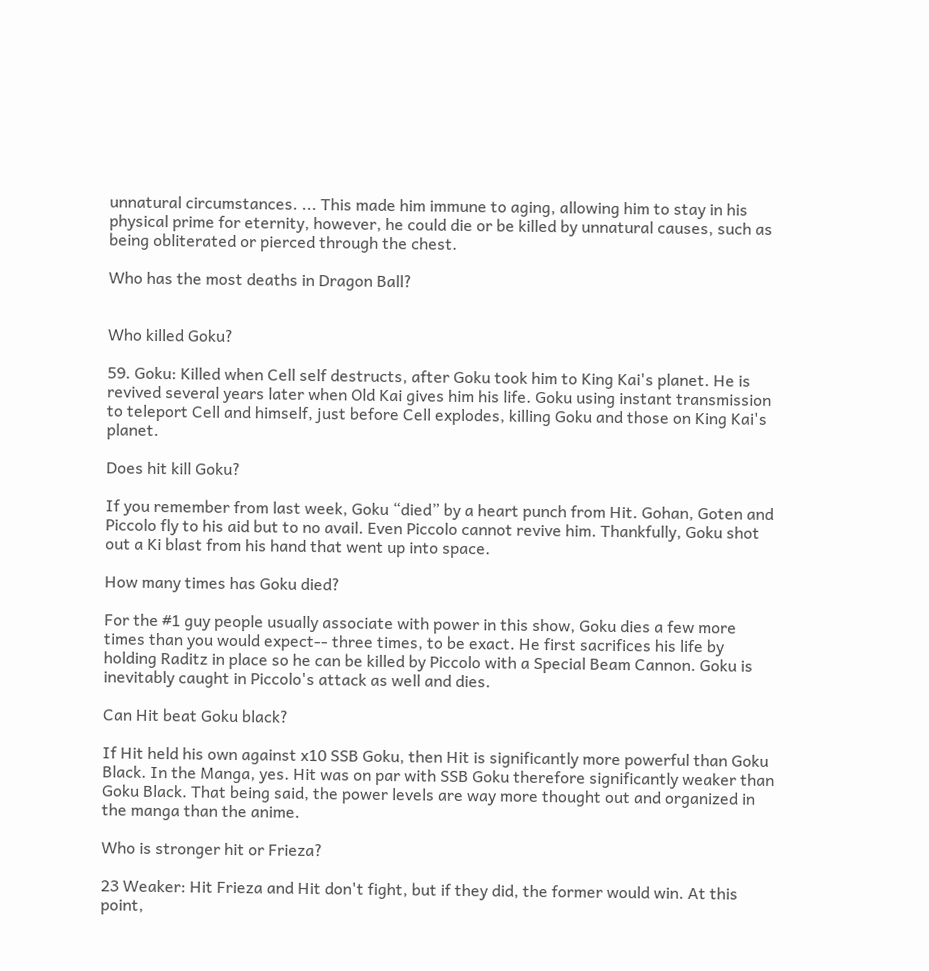unnatural circumstances. ... This made him immune to aging, allowing him to stay in his physical prime for eternity, however, he could die or be killed by unnatural causes, such as being obliterated or pierced through the chest.

Who has the most deaths in Dragon Ball?


Who killed Goku?

59. Goku: Killed when Cell self destructs, after Goku took him to King Kai's planet. He is revived several years later when Old Kai gives him his life. Goku using instant transmission to teleport Cell and himself, just before Cell explodes, killing Goku and those on King Kai's planet.

Does hit kill Goku?

If you remember from last week, Goku “died” by a heart punch from Hit. Gohan, Goten and Piccolo fly to his aid but to no avail. Even Piccolo cannot revive him. Thankfully, Goku shot out a Ki blast from his hand that went up into space.

How many times has Goku died?

For the #1 guy people usually associate with power in this show, Goku dies a few more times than you would expect-- three times, to be exact. He first sacrifices his life by holding Raditz in place so he can be killed by Piccolo with a Special Beam Cannon. Goku is inevitably caught in Piccolo's attack as well and dies.

Can Hit beat Goku black?

If Hit held his own against x10 SSB Goku, then Hit is significantly more powerful than Goku Black. In the Manga, yes. Hit was on par with SSB Goku therefore significantly weaker than Goku Black. That being said, the power levels are way more thought out and organized in the manga than the anime.

Who is stronger hit or Frieza?

23 Weaker: Hit Frieza and Hit don't fight, but if they did, the former would win. At this point,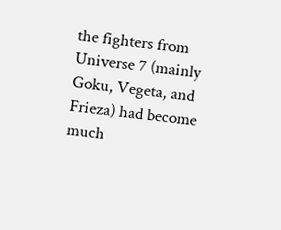the fighters from Universe 7 (mainly Goku, Vegeta, and Frieza) had become much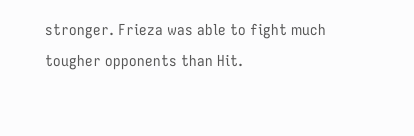stronger. Frieza was able to fight much tougher opponents than Hit.